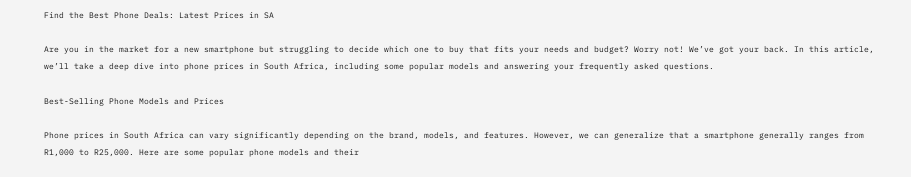Find the Best Phone Deals: Latest Prices in SA

Are you in the market for a new smartphone but struggling to decide which one to buy that fits your needs and budget? Worry not! We’ve got your back. In this article, we’ll take a deep dive into phone prices in South Africa, including some popular models and answering your frequently asked questions.

Best-Selling Phone Models and Prices

Phone prices in South Africa can vary significantly depending on the brand, models, and features. However, we can generalize that a smartphone generally ranges from R1,000 to R25,000. Here are some popular phone models and their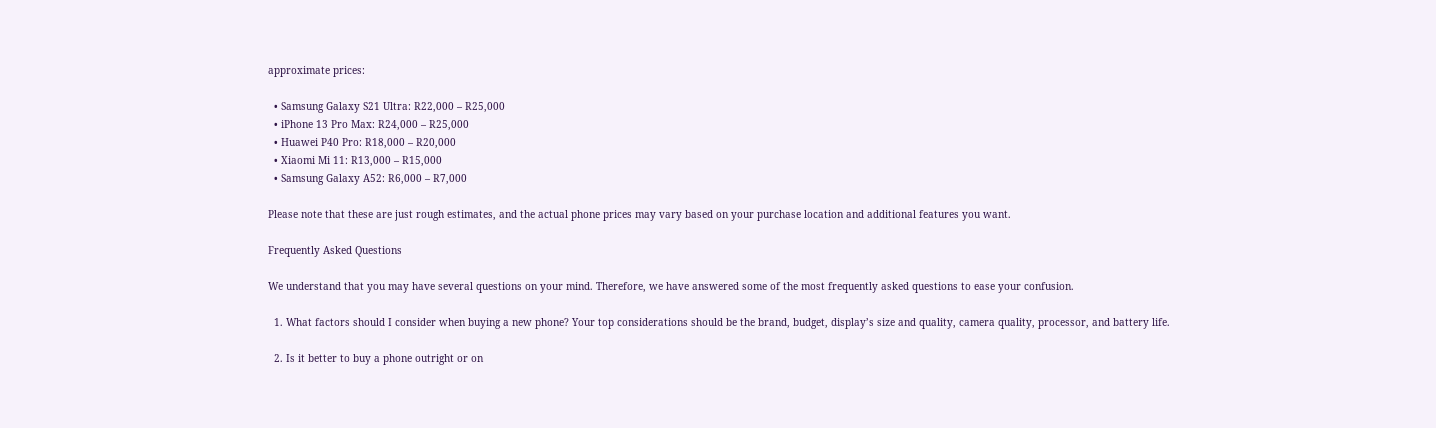approximate prices:

  • Samsung Galaxy S21 Ultra: R22,000 – R25,000
  • iPhone 13 Pro Max: R24,000 – R25,000
  • Huawei P40 Pro: R18,000 – R20,000
  • Xiaomi Mi 11: R13,000 – R15,000
  • Samsung Galaxy A52: R6,000 – R7,000

Please note that these are just rough estimates, and the actual phone prices may vary based on your purchase location and additional features you want.

Frequently Asked Questions

We understand that you may have several questions on your mind. Therefore, we have answered some of the most frequently asked questions to ease your confusion.

  1. What factors should I consider when buying a new phone? Your top considerations should be the brand, budget, display’s size and quality, camera quality, processor, and battery life.

  2. Is it better to buy a phone outright or on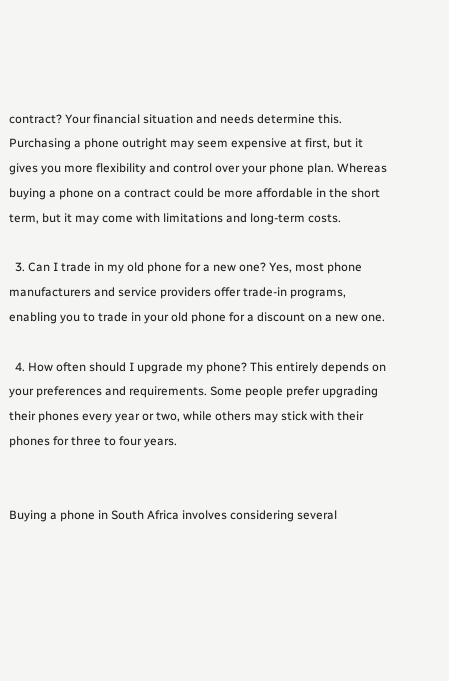contract? Your financial situation and needs determine this. Purchasing a phone outright may seem expensive at first, but it gives you more flexibility and control over your phone plan. Whereas buying a phone on a contract could be more affordable in the short term, but it may come with limitations and long-term costs.

  3. Can I trade in my old phone for a new one? Yes, most phone manufacturers and service providers offer trade-in programs, enabling you to trade in your old phone for a discount on a new one.

  4. How often should I upgrade my phone? This entirely depends on your preferences and requirements. Some people prefer upgrading their phones every year or two, while others may stick with their phones for three to four years.


Buying a phone in South Africa involves considering several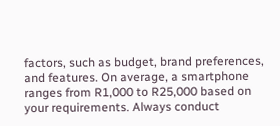factors, such as budget, brand preferences, and features. On average, a smartphone ranges from R1,000 to R25,000 based on your requirements. Always conduct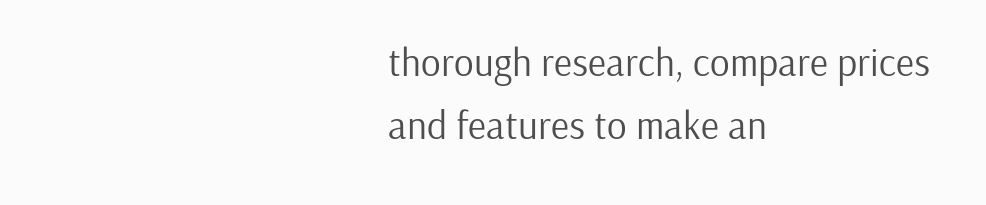thorough research, compare prices and features to make an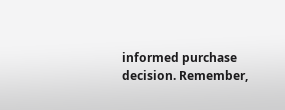informed purchase decision. Remember,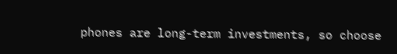phones are long-term investments, so choose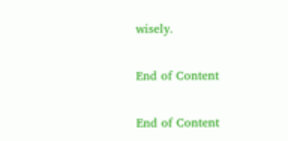wisely.

End of Content

End of Content